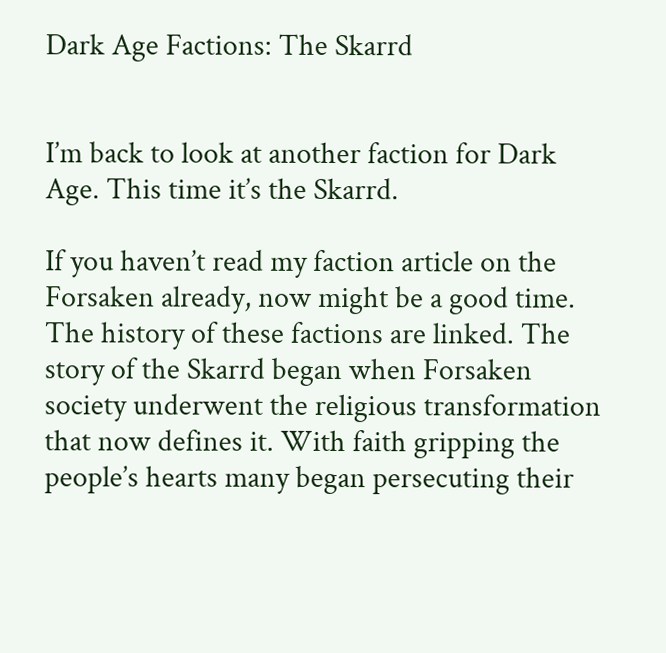Dark Age Factions: The Skarrd


I’m back to look at another faction for Dark Age. This time it’s the Skarrd.

If you haven’t read my faction article on the Forsaken already, now might be a good time. The history of these factions are linked. The story of the Skarrd began when Forsaken society underwent the religious transformation that now defines it. With faith gripping the people’s hearts many began persecuting their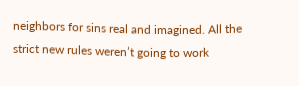neighbors for sins real and imagined. All the strict new rules weren’t going to work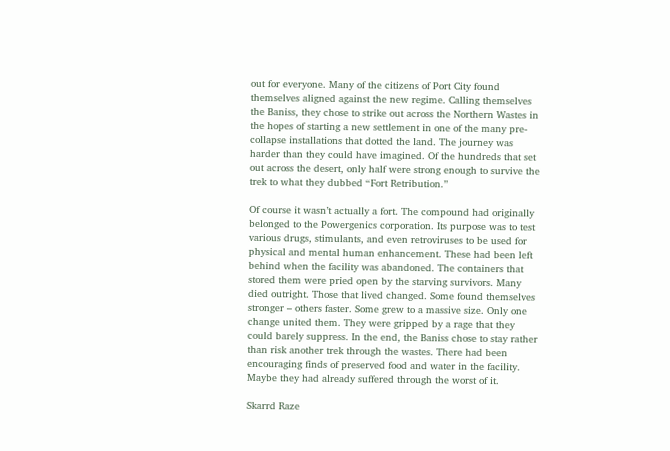out for everyone. Many of the citizens of Port City found themselves aligned against the new regime. Calling themselves the Baniss, they chose to strike out across the Northern Wastes in the hopes of starting a new settlement in one of the many pre-collapse installations that dotted the land. The journey was harder than they could have imagined. Of the hundreds that set out across the desert, only half were strong enough to survive the trek to what they dubbed “Fort Retribution.”

Of course it wasn’t actually a fort. The compound had originally belonged to the Powergenics corporation. Its purpose was to test various drugs, stimulants, and even retroviruses to be used for physical and mental human enhancement. These had been left behind when the facility was abandoned. The containers that stored them were pried open by the starving survivors. Many died outright. Those that lived changed. Some found themselves stronger – others faster. Some grew to a massive size. Only one change united them. They were gripped by a rage that they could barely suppress. In the end, the Baniss chose to stay rather than risk another trek through the wastes. There had been encouraging finds of preserved food and water in the facility. Maybe they had already suffered through the worst of it.

Skarrd Raze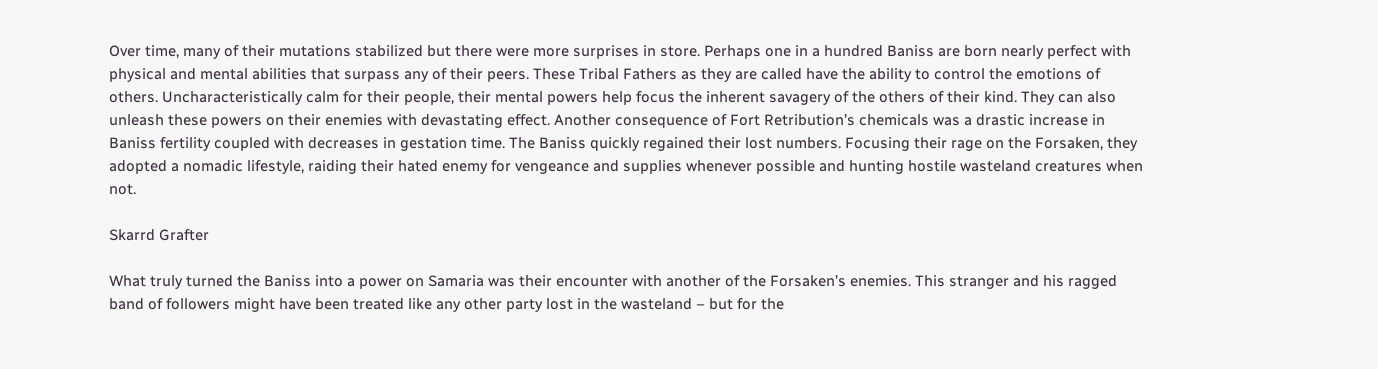Over time, many of their mutations stabilized but there were more surprises in store. Perhaps one in a hundred Baniss are born nearly perfect with physical and mental abilities that surpass any of their peers. These Tribal Fathers as they are called have the ability to control the emotions of others. Uncharacteristically calm for their people, their mental powers help focus the inherent savagery of the others of their kind. They can also unleash these powers on their enemies with devastating effect. Another consequence of Fort Retribution’s chemicals was a drastic increase in Baniss fertility coupled with decreases in gestation time. The Baniss quickly regained their lost numbers. Focusing their rage on the Forsaken, they adopted a nomadic lifestyle, raiding their hated enemy for vengeance and supplies whenever possible and hunting hostile wasteland creatures when not.

Skarrd Grafter

What truly turned the Baniss into a power on Samaria was their encounter with another of the Forsaken’s enemies. This stranger and his ragged band of followers might have been treated like any other party lost in the wasteland – but for the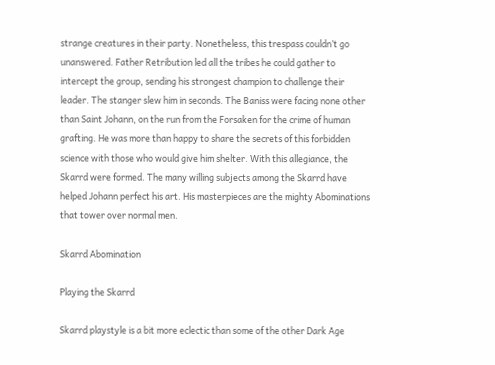strange creatures in their party. Nonetheless, this trespass couldn’t go unanswered. Father Retribution led all the tribes he could gather to intercept the group, sending his strongest champion to challenge their leader. The stanger slew him in seconds. The Baniss were facing none other than Saint Johann, on the run from the Forsaken for the crime of human grafting. He was more than happy to share the secrets of this forbidden science with those who would give him shelter. With this allegiance, the Skarrd were formed. The many willing subjects among the Skarrd have helped Johann perfect his art. His masterpieces are the mighty Abominations that tower over normal men.

Skarrd Abomination

Playing the Skarrd

Skarrd playstyle is a bit more eclectic than some of the other Dark Age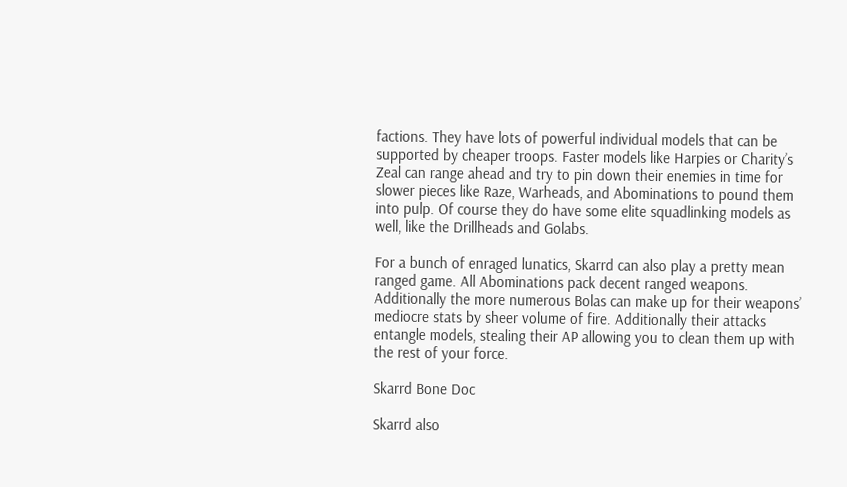factions. They have lots of powerful individual models that can be supported by cheaper troops. Faster models like Harpies or Charity’s Zeal can range ahead and try to pin down their enemies in time for slower pieces like Raze, Warheads, and Abominations to pound them into pulp. Of course they do have some elite squadlinking models as well, like the Drillheads and Golabs.

For a bunch of enraged lunatics, Skarrd can also play a pretty mean ranged game. All Abominations pack decent ranged weapons. Additionally the more numerous Bolas can make up for their weapons’ mediocre stats by sheer volume of fire. Additionally their attacks entangle models, stealing their AP allowing you to clean them up with the rest of your force.

Skarrd Bone Doc

Skarrd also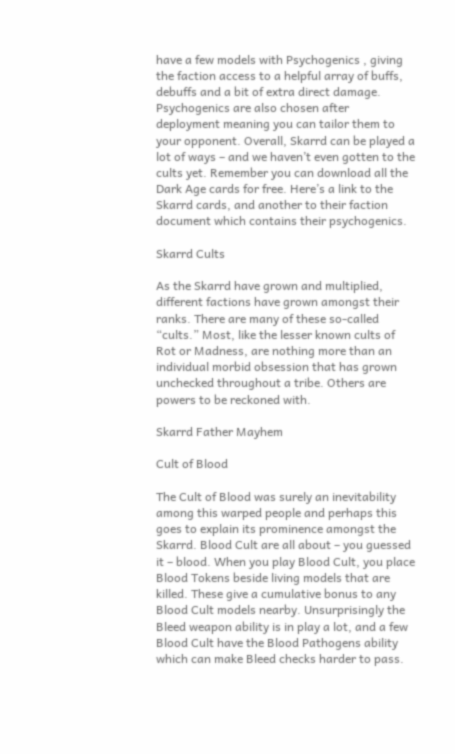have a few models with Psychogenics , giving the faction access to a helpful array of buffs, debuffs and a bit of extra direct damage. Psychogenics are also chosen after deployment meaning you can tailor them to your opponent. Overall, Skarrd can be played a lot of ways – and we haven’t even gotten to the cults yet. Remember you can download all the Dark Age cards for free. Here’s a link to the Skarrd cards, and another to their faction document which contains their psychogenics.

Skarrd Cults

As the Skarrd have grown and multiplied, different factions have grown amongst their ranks. There are many of these so-called “cults.” Most, like the lesser known cults of Rot or Madness, are nothing more than an individual morbid obsession that has grown unchecked throughout a tribe. Others are powers to be reckoned with.

Skarrd Father Mayhem

Cult of Blood

The Cult of Blood was surely an inevitability among this warped people and perhaps this goes to explain its prominence amongst the Skarrd. Blood Cult are all about – you guessed it – blood. When you play Blood Cult, you place Blood Tokens beside living models that are killed. These give a cumulative bonus to any Blood Cult models nearby. Unsurprisingly the Bleed weapon ability is in play a lot, and a few Blood Cult have the Blood Pathogens ability which can make Bleed checks harder to pass.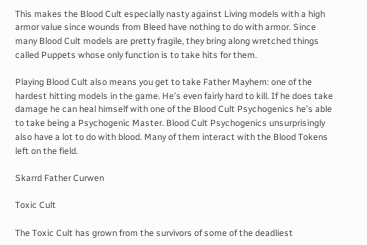This makes the Blood Cult especially nasty against Living models with a high armor value since wounds from Bleed have nothing to do with armor. Since many Blood Cult models are pretty fragile, they bring along wretched things called Puppets whose only function is to take hits for them.

Playing Blood Cult also means you get to take Father Mayhem: one of the hardest hitting models in the game. He’s even fairly hard to kill. If he does take damage he can heal himself with one of the Blood Cult Psychogenics he’s able to take being a Psychogenic Master. Blood Cult Psychogenics unsurprisingly also have a lot to do with blood. Many of them interact with the Blood Tokens left on the field.

Skarrd Father Curwen

Toxic Cult

The Toxic Cult has grown from the survivors of some of the deadliest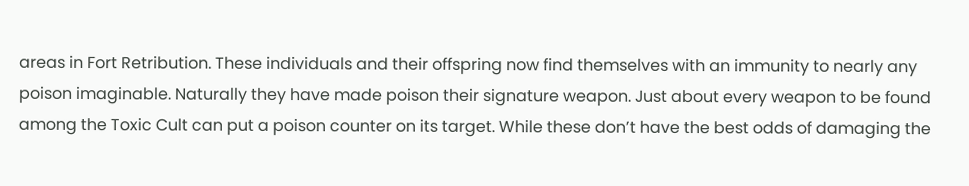areas in Fort Retribution. These individuals and their offspring now find themselves with an immunity to nearly any poison imaginable. Naturally they have made poison their signature weapon. Just about every weapon to be found among the Toxic Cult can put a poison counter on its target. While these don’t have the best odds of damaging the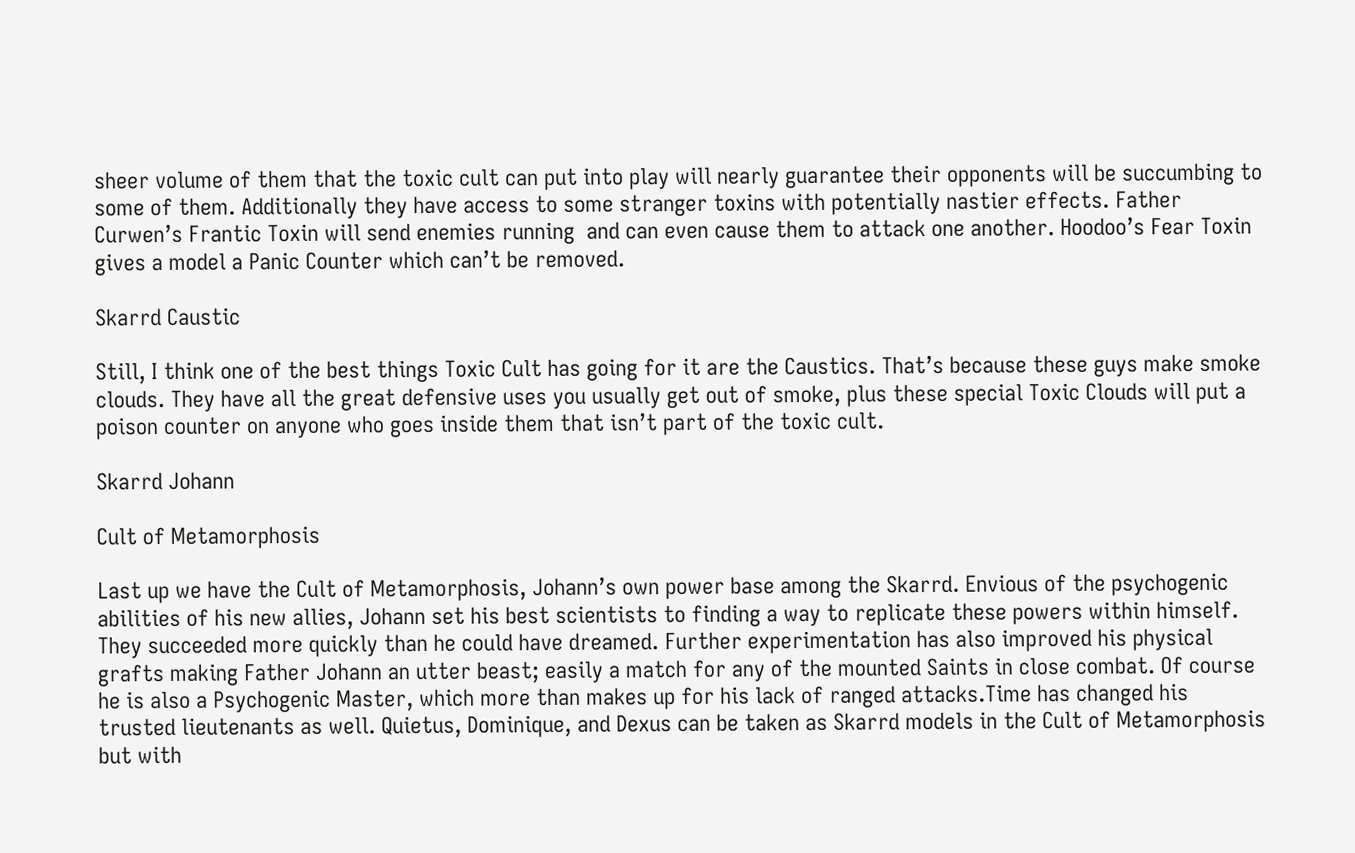sheer volume of them that the toxic cult can put into play will nearly guarantee their opponents will be succumbing to some of them. Additionally they have access to some stranger toxins with potentially nastier effects. Father Curwen’s Frantic Toxin will send enemies running  and can even cause them to attack one another. Hoodoo’s Fear Toxin gives a model a Panic Counter which can’t be removed.

Skarrd Caustic

Still, I think one of the best things Toxic Cult has going for it are the Caustics. That’s because these guys make smoke clouds. They have all the great defensive uses you usually get out of smoke, plus these special Toxic Clouds will put a poison counter on anyone who goes inside them that isn’t part of the toxic cult.

Skarrd Johann

Cult of Metamorphosis

Last up we have the Cult of Metamorphosis, Johann’s own power base among the Skarrd. Envious of the psychogenic abilities of his new allies, Johann set his best scientists to finding a way to replicate these powers within himself. They succeeded more quickly than he could have dreamed. Further experimentation has also improved his physical grafts making Father Johann an utter beast; easily a match for any of the mounted Saints in close combat. Of course he is also a Psychogenic Master, which more than makes up for his lack of ranged attacks.Time has changed his trusted lieutenants as well. Quietus, Dominique, and Dexus can be taken as Skarrd models in the Cult of Metamorphosis but with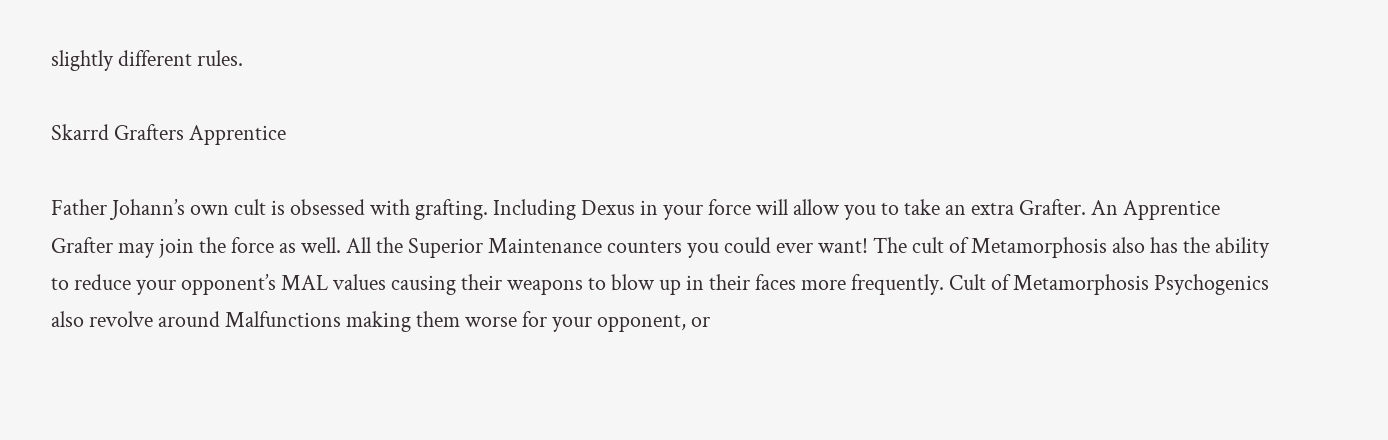slightly different rules.

Skarrd Grafters Apprentice

Father Johann’s own cult is obsessed with grafting. Including Dexus in your force will allow you to take an extra Grafter. An Apprentice Grafter may join the force as well. All the Superior Maintenance counters you could ever want! The cult of Metamorphosis also has the ability to reduce your opponent’s MAL values causing their weapons to blow up in their faces more frequently. Cult of Metamorphosis Psychogenics also revolve around Malfunctions making them worse for your opponent, or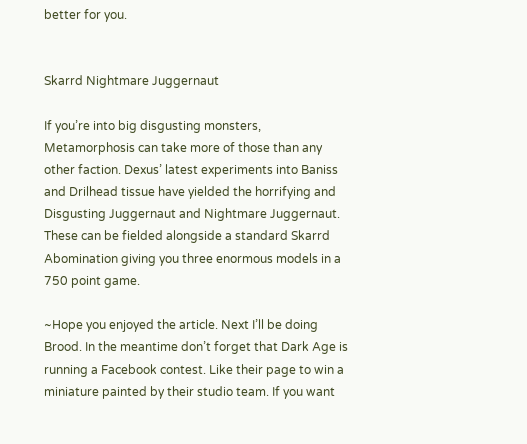better for you.


Skarrd Nightmare Juggernaut

If you’re into big disgusting monsters, Metamorphosis can take more of those than any other faction. Dexus’ latest experiments into Baniss and Drilhead tissue have yielded the horrifying and Disgusting Juggernaut and Nightmare Juggernaut. These can be fielded alongside a standard Skarrd Abomination giving you three enormous models in a 750 point game.

~Hope you enjoyed the article. Next I’ll be doing Brood. In the meantime don’t forget that Dark Age is running a Facebook contest. Like their page to win a miniature painted by their studio team. If you want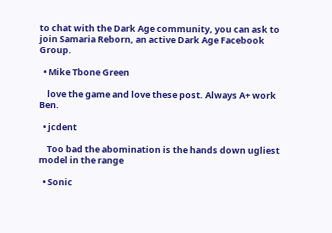to chat with the Dark Age community, you can ask to join Samaria Reborn, an active Dark Age Facebook Group.

  • Mike Tbone Green

    love the game and love these post. Always A+ work Ben.

  • jcdent

    Too bad the abomination is the hands down ugliest model in the range

  • Sonic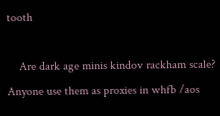tooth

    Are dark age minis kindov rackham scale? Anyone use them as proxies in whfb /aos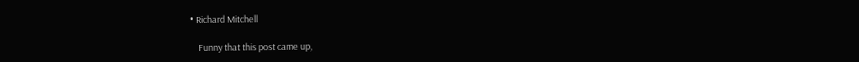• Richard Mitchell

    Funny that this post came up,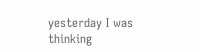yesterday I was thinking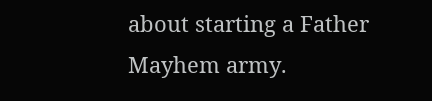about starting a Father Mayhem army.